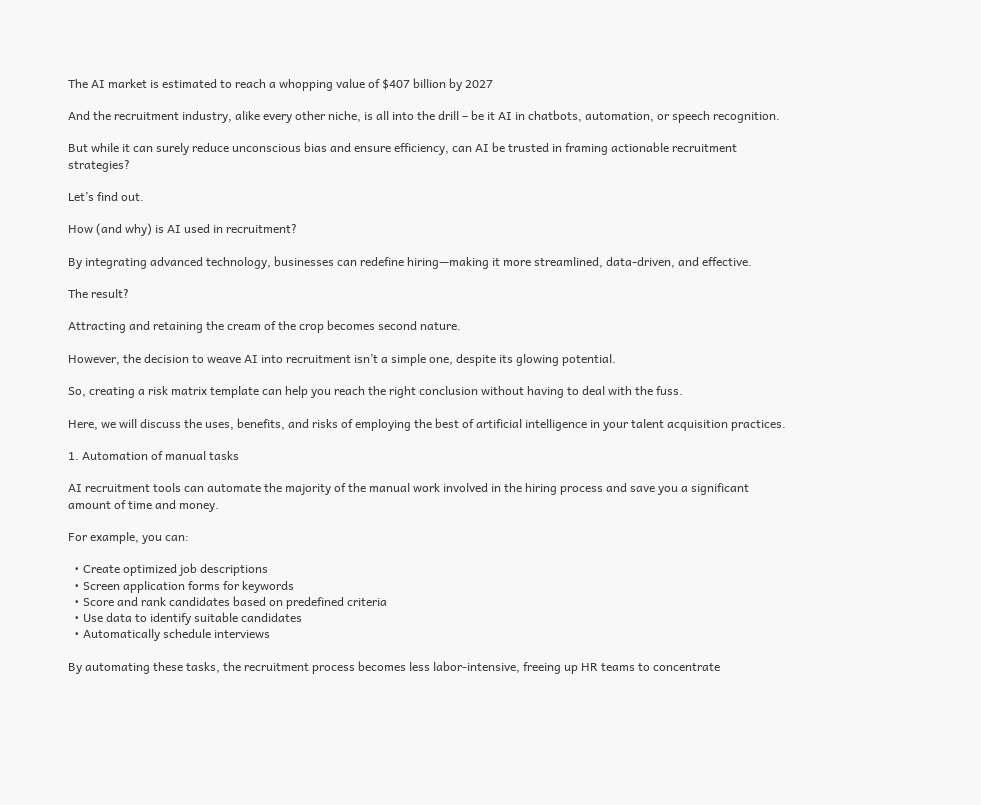The AI market is estimated to reach a whopping value of $407 billion by 2027

And the recruitment industry, alike every other niche, is all into the drill – be it AI in chatbots, automation, or speech recognition.

But while it can surely reduce unconscious bias and ensure efficiency, can AI be trusted in framing actionable recruitment strategies?

Let’s find out.

How (and why) is AI used in recruitment?

By integrating advanced technology, businesses can redefine hiring—making it more streamlined, data-driven, and effective.

The result?

Attracting and retaining the cream of the crop becomes second nature.

However, the decision to weave AI into recruitment isn’t a simple one, despite its glowing potential.

So, creating a risk matrix template can help you reach the right conclusion without having to deal with the fuss.

Here, we will discuss the uses, benefits, and risks of employing the best of artificial intelligence in your talent acquisition practices.

1. Automation of manual tasks

AI recruitment tools can automate the majority of the manual work involved in the hiring process and save you a significant amount of time and money.

For example, you can:

  • Create optimized job descriptions
  • Screen application forms for keywords
  • Score and rank candidates based on predefined criteria
  • Use data to identify suitable candidates
  • Automatically schedule interviews

By automating these tasks, the recruitment process becomes less labor-intensive, freeing up HR teams to concentrate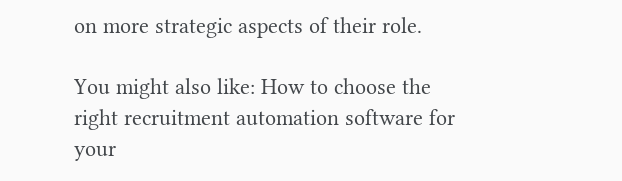on more strategic aspects of their role.

You might also like: How to choose the right recruitment automation software for your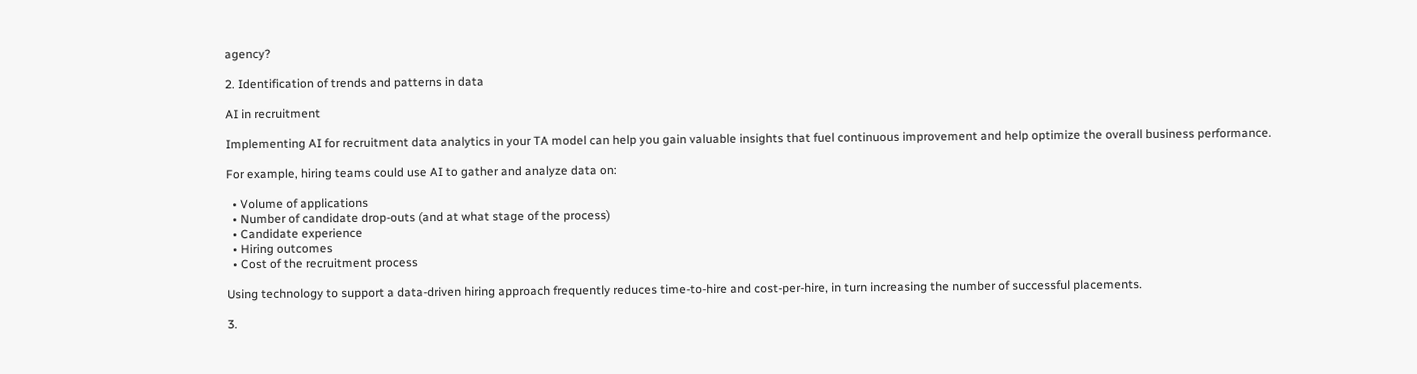agency?

2. Identification of trends and patterns in data

AI in recruitment

Implementing AI for recruitment data analytics in your TA model can help you gain valuable insights that fuel continuous improvement and help optimize the overall business performance.

For example, hiring teams could use AI to gather and analyze data on:

  • Volume of applications
  • Number of candidate drop-outs (and at what stage of the process)
  • Candidate experience
  • Hiring outcomes
  • Cost of the recruitment process

Using technology to support a data-driven hiring approach frequently reduces time-to-hire and cost-per-hire, in turn increasing the number of successful placements.

3.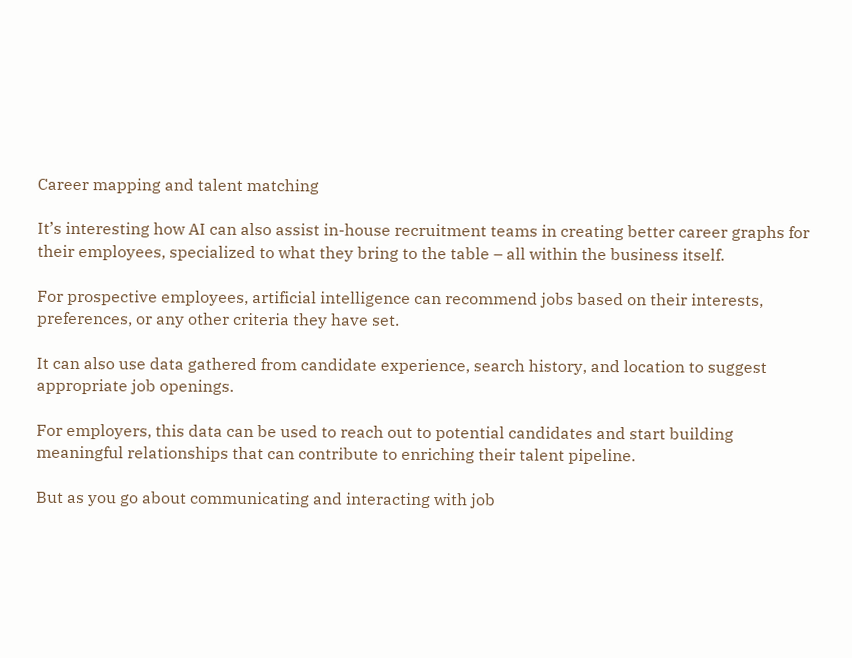Career mapping and talent matching

It’s interesting how AI can also assist in-house recruitment teams in creating better career graphs for their employees, specialized to what they bring to the table – all within the business itself.

For prospective employees, artificial intelligence can recommend jobs based on their interests, preferences, or any other criteria they have set.

It can also use data gathered from candidate experience, search history, and location to suggest appropriate job openings.

For employers, this data can be used to reach out to potential candidates and start building meaningful relationships that can contribute to enriching their talent pipeline.

But as you go about communicating and interacting with job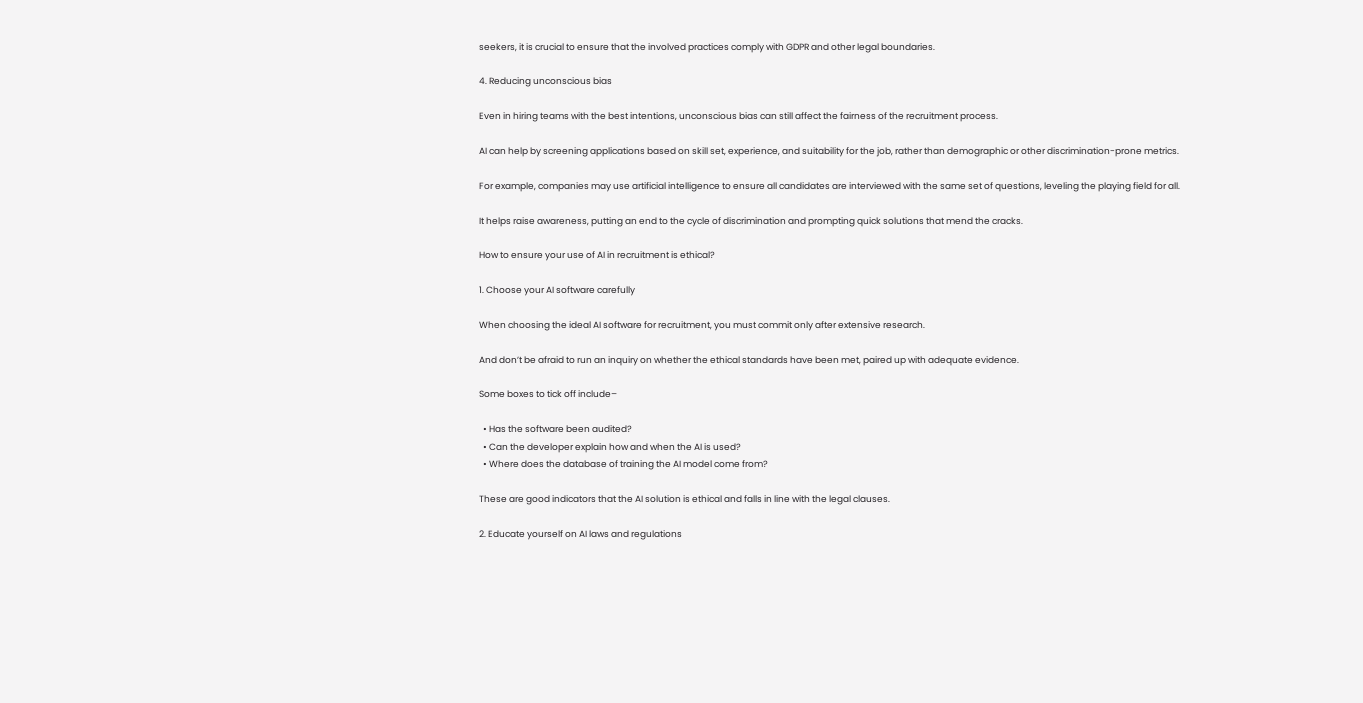seekers, it is crucial to ensure that the involved practices comply with GDPR and other legal boundaries.

4. Reducing unconscious bias

Even in hiring teams with the best intentions, unconscious bias can still affect the fairness of the recruitment process.

AI can help by screening applications based on skill set, experience, and suitability for the job, rather than demographic or other discrimination-prone metrics.

For example, companies may use artificial intelligence to ensure all candidates are interviewed with the same set of questions, leveling the playing field for all.

It helps raise awareness, putting an end to the cycle of discrimination and prompting quick solutions that mend the cracks.

How to ensure your use of AI in recruitment is ethical?

1. Choose your AI software carefully

When choosing the ideal AI software for recruitment, you must commit only after extensive research.

And don’t be afraid to run an inquiry on whether the ethical standards have been met, paired up with adequate evidence.

Some boxes to tick off include–

  • Has the software been audited?
  • Can the developer explain how and when the AI is used?
  • Where does the database of training the AI model come from?

These are good indicators that the AI solution is ethical and falls in line with the legal clauses.

2. Educate yourself on AI laws and regulations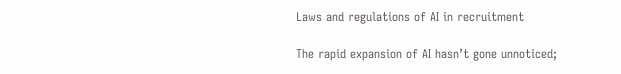Laws and regulations of AI in recruitment

The rapid expansion of AI hasn’t gone unnoticed;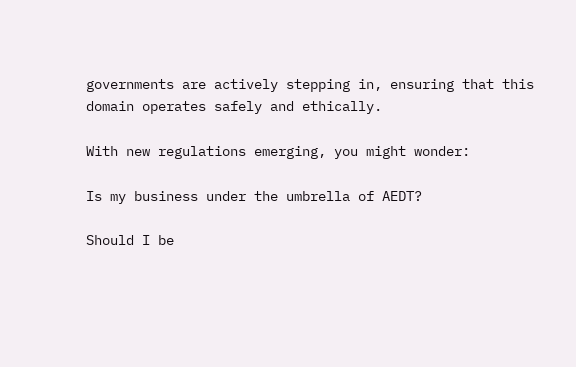governments are actively stepping in, ensuring that this domain operates safely and ethically.

With new regulations emerging, you might wonder:

Is my business under the umbrella of AEDT?

Should I be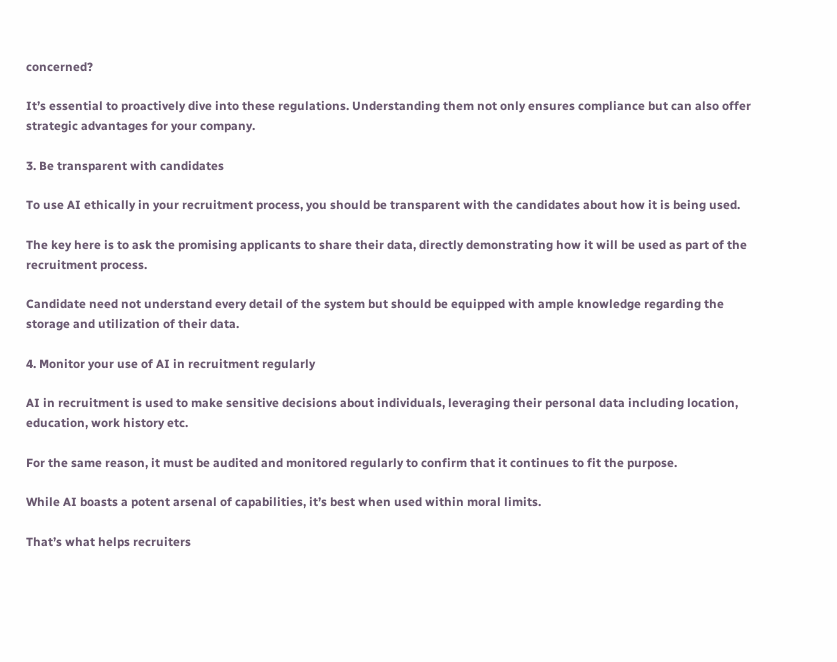concerned?

It’s essential to proactively dive into these regulations. Understanding them not only ensures compliance but can also offer strategic advantages for your company.

3. Be transparent with candidates

To use AI ethically in your recruitment process, you should be transparent with the candidates about how it is being used.

The key here is to ask the promising applicants to share their data, directly demonstrating how it will be used as part of the recruitment process.

Candidate need not understand every detail of the system but should be equipped with ample knowledge regarding the storage and utilization of their data.

4. Monitor your use of AI in recruitment regularly

AI in recruitment is used to make sensitive decisions about individuals, leveraging their personal data including location, education, work history etc.

For the same reason, it must be audited and monitored regularly to confirm that it continues to fit the purpose.

While AI boasts a potent arsenal of capabilities, it’s best when used within moral limits.

That’s what helps recruiters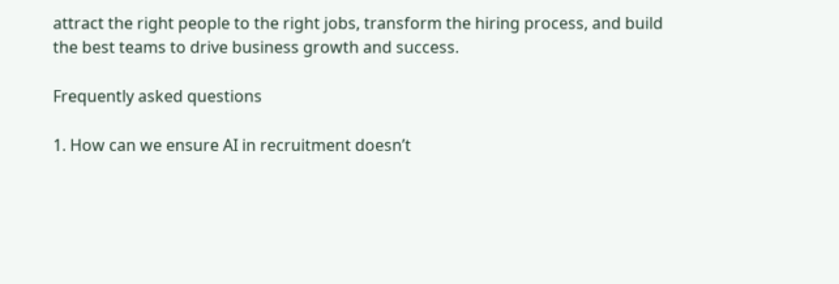attract the right people to the right jobs, transform the hiring process, and build the best teams to drive business growth and success.

Frequently asked questions

1. How can we ensure AI in recruitment doesn’t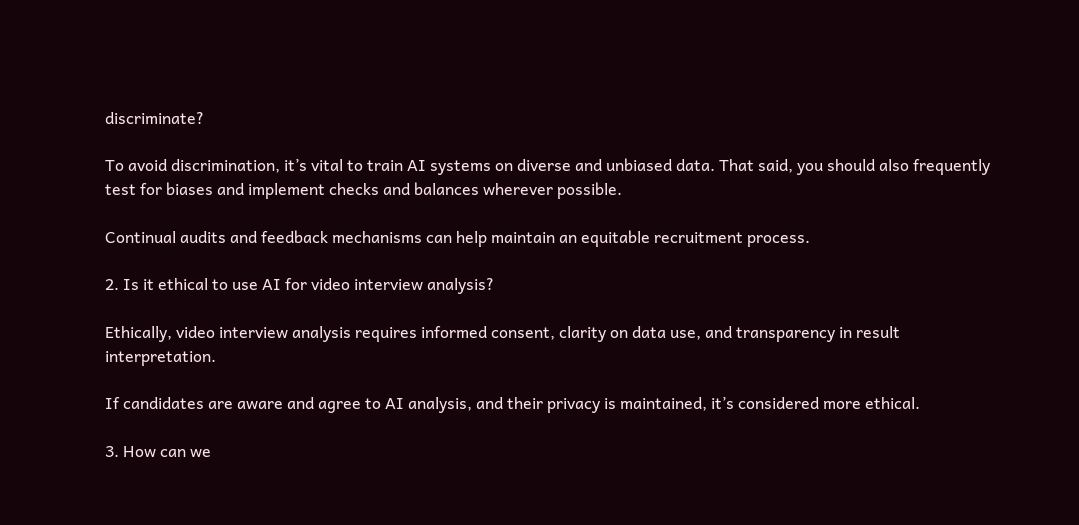discriminate?

To avoid discrimination, it’s vital to train AI systems on diverse and unbiased data. That said, you should also frequently test for biases and implement checks and balances wherever possible.

Continual audits and feedback mechanisms can help maintain an equitable recruitment process.

2. Is it ethical to use AI for video interview analysis?

Ethically, video interview analysis requires informed consent, clarity on data use, and transparency in result interpretation.

If candidates are aware and agree to AI analysis, and their privacy is maintained, it’s considered more ethical.

3. How can we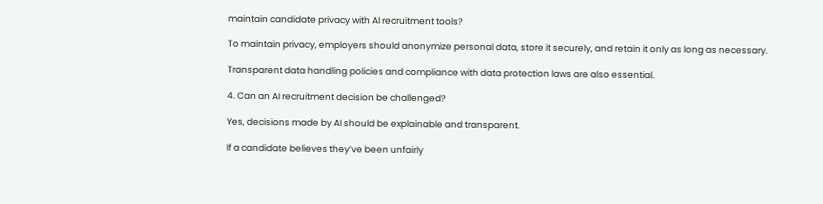maintain candidate privacy with AI recruitment tools?

To maintain privacy, employers should anonymize personal data, store it securely, and retain it only as long as necessary.

Transparent data handling policies and compliance with data protection laws are also essential.

4. Can an AI recruitment decision be challenged?

Yes, decisions made by AI should be explainable and transparent.

If a candidate believes they’ve been unfairly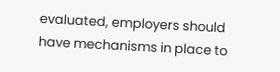evaluated, employers should have mechanisms in place to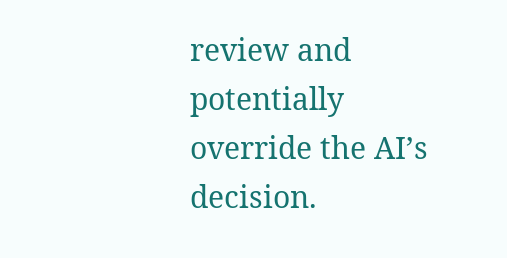review and potentially override the AI’s decision.